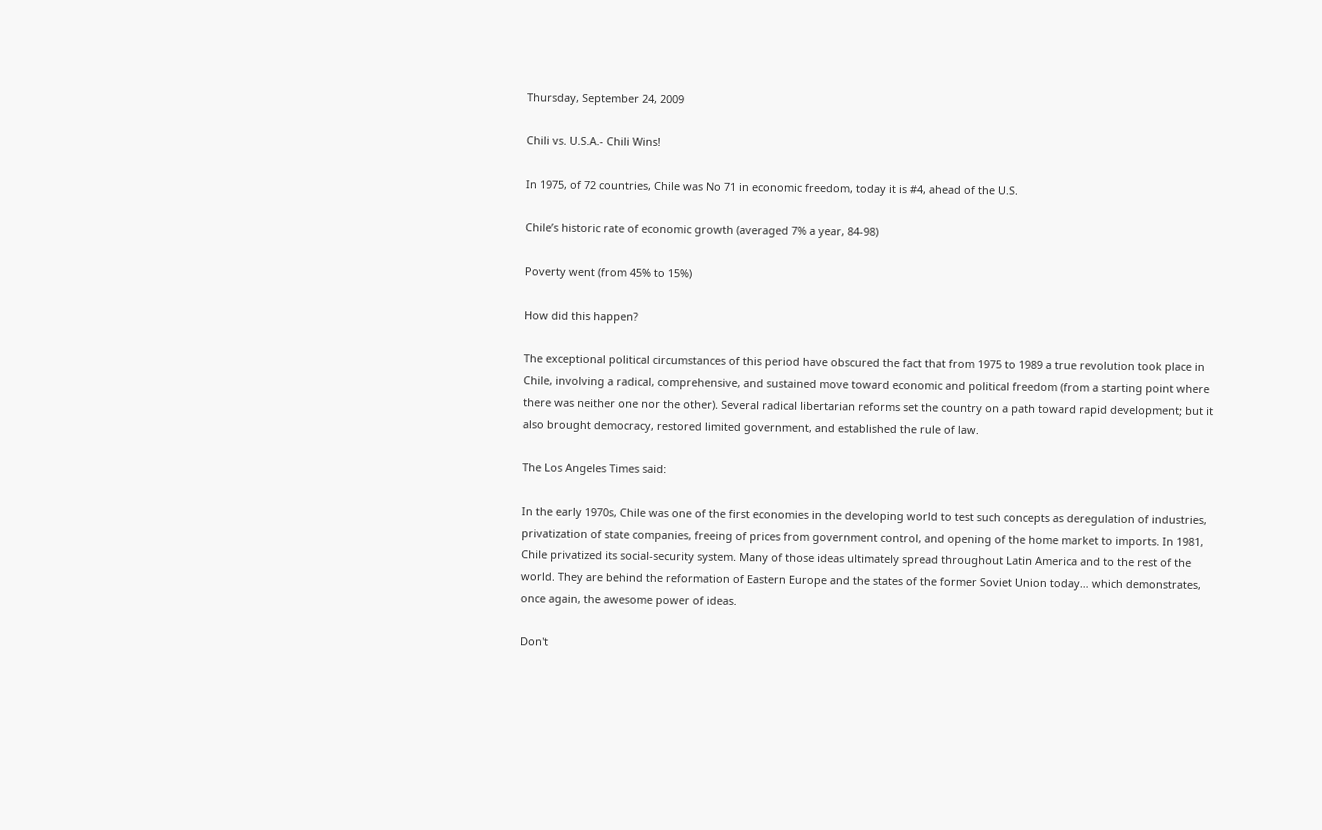Thursday, September 24, 2009

Chili vs. U.S.A.- Chili Wins!

In 1975, of 72 countries, Chile was No 71 in economic freedom, today it is #4, ahead of the U.S.

Chile’s historic rate of economic growth (averaged 7% a year, 84-98)

Poverty went (from 45% to 15%)

How did this happen?

The exceptional political circumstances of this period have obscured the fact that from 1975 to 1989 a true revolution took place in Chile, involving a radical, comprehensive, and sustained move toward economic and political freedom (from a starting point where there was neither one nor the other). Several radical libertarian reforms set the country on a path toward rapid development; but it also brought democracy, restored limited government, and established the rule of law.

The Los Angeles Times said:

In the early 1970s, Chile was one of the first economies in the developing world to test such concepts as deregulation of industries, privatization of state companies, freeing of prices from government control, and opening of the home market to imports. In 1981, Chile privatized its social-security system. Many of those ideas ultimately spread throughout Latin America and to the rest of the world. They are behind the reformation of Eastern Europe and the states of the former Soviet Union today… which demonstrates, once again, the awesome power of ideas.

Don't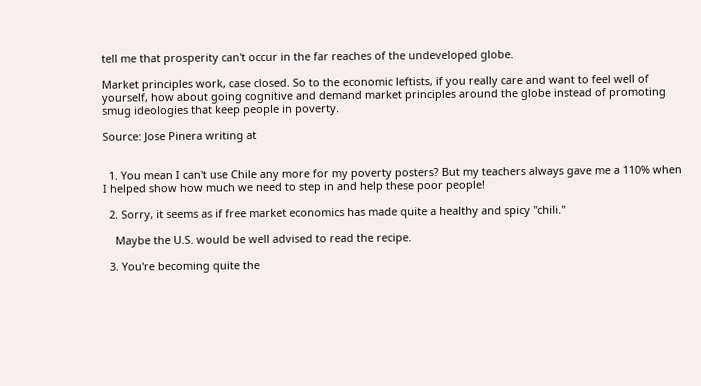tell me that prosperity can't occur in the far reaches of the undeveloped globe.

Market principles work, case closed. So to the economic leftists, if you really care and want to feel well of yourself, how about going cognitive and demand market principles around the globe instead of promoting smug ideologies that keep people in poverty.

Source: Jose Pinera writing at


  1. You mean I can't use Chile any more for my poverty posters? But my teachers always gave me a 110% when I helped show how much we need to step in and help these poor people!

  2. Sorry, it seems as if free market economics has made quite a healthy and spicy "chili."

    Maybe the U.S. would be well advised to read the recipe.

  3. You're becoming quite the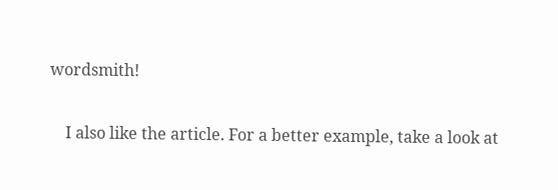wordsmith!

    I also like the article. For a better example, take a look at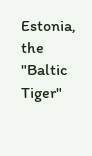Estonia, the "Baltic Tiger"